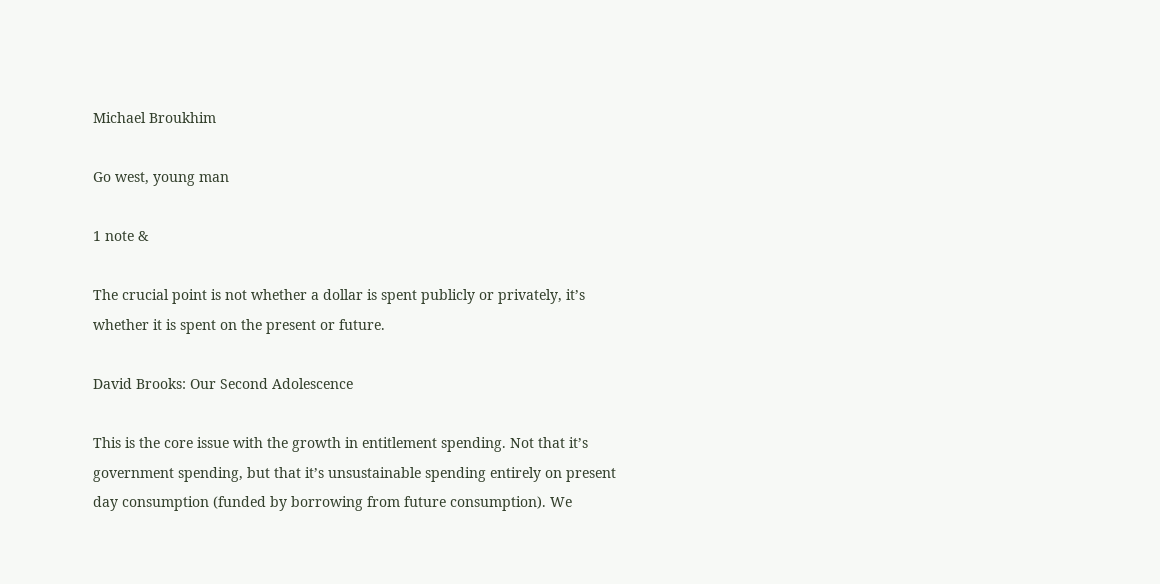Michael Broukhim

Go west, young man

1 note &

The crucial point is not whether a dollar is spent publicly or privately, it’s whether it is spent on the present or future.

David Brooks: Our Second Adolescence

This is the core issue with the growth in entitlement spending. Not that it’s government spending, but that it’s unsustainable spending entirely on present day consumption (funded by borrowing from future consumption). We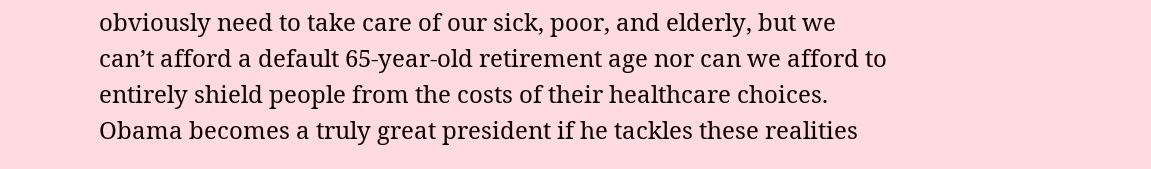obviously need to take care of our sick, poor, and elderly, but we can’t afford a default 65-year-old retirement age nor can we afford to entirely shield people from the costs of their healthcare choices. Obama becomes a truly great president if he tackles these realities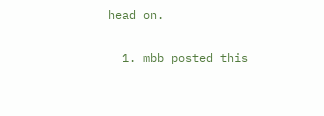head on.

  1. mbb posted this